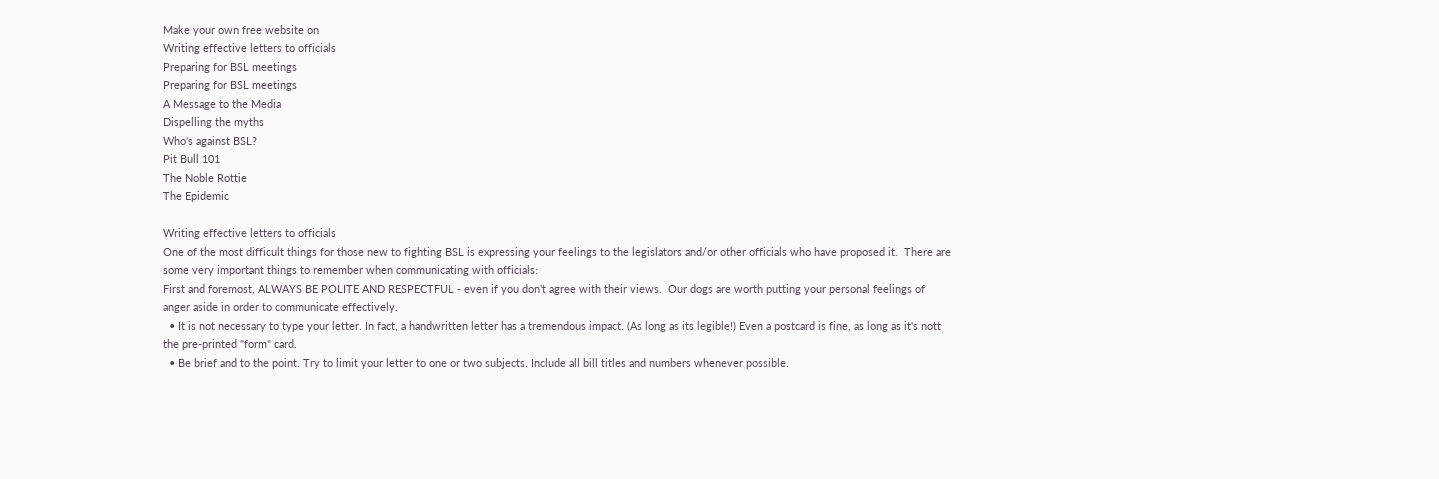Make your own free website on
Writing effective letters to officials
Preparing for BSL meetings
Preparing for BSL meetings
A Message to the Media
Dispelling the myths
Who's against BSL?
Pit Bull 101
The Noble Rottie
The Epidemic

Writing effective letters to officials
One of the most difficult things for those new to fighting BSL is expressing your feelings to the legislators and/or other officials who have proposed it.  There are some very important things to remember when communicating with officials:
First and foremost, ALWAYS BE POLITE AND RESPECTFUL - even if you don't agree with their views.  Our dogs are worth putting your personal feelings of anger aside in order to communicate effectively.
  • It is not necessary to type your letter. In fact, a handwritten letter has a tremendous impact. (As long as its legible!) Even a postcard is fine, as long as it's nott the pre-printed "form" card.
  • Be brief and to the point. Try to limit your letter to one or two subjects. Include all bill titles and numbers whenever possible.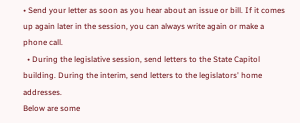• Send your letter as soon as you hear about an issue or bill. If it comes up again later in the session, you can always write again or make a phone call.
  • During the legislative session, send letters to the State Capitol building. During the interim, send letters to the legislators' home addresses.
Below are some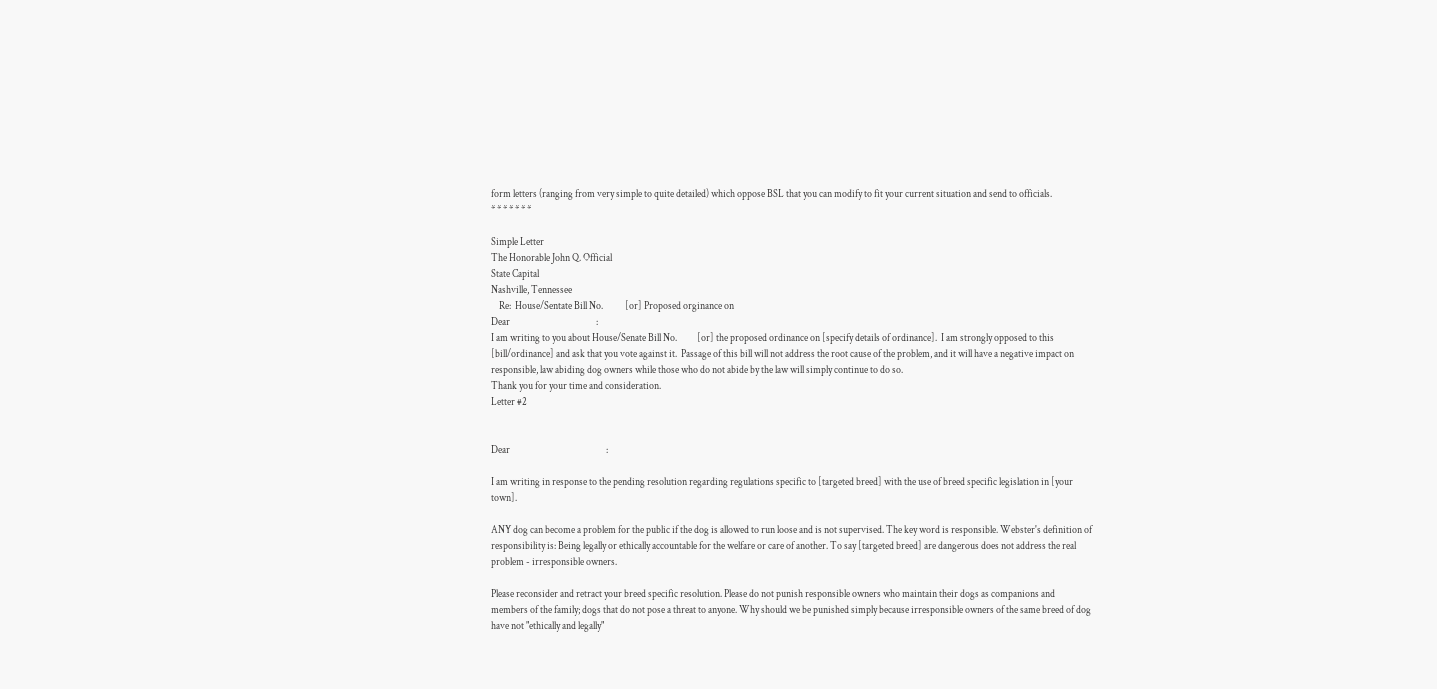form letters (ranging from very simple to quite detailed) which oppose BSL that you can modify to fit your current situation and send to officials.
* * * * * * *

Simple Letter
The Honorable John Q. Official
State Capital
Nashville, Tennessee
    Re:  House/Sentate Bill No.           [or] Proposed orginance on
Dear                                           :
I am writing to you about House/Senate Bill No.          [or] the proposed ordinance on [specify details of ordinance].  I am strongly opposed to this [bill/ordinance] and ask that you vote against it.  Passage of this bill will not address the root cause of the problem, and it will have a negative impact on responsible, law abiding dog owners while those who do not abide by the law will simply continue to do so.
Thank you for your time and consideration.
Letter #2


Dear                                                :

I am writing in response to the pending resolution regarding regulations specific to [targeted breed] with the use of breed specific legislation in [your town].

ANY dog can become a problem for the public if the dog is allowed to run loose and is not supervised. The key word is responsible. Webster's definition of responsibility is: Being legally or ethically accountable for the welfare or care of another. To say [targeted breed] are dangerous does not address the real problem - irresponsible owners.

Please reconsider and retract your breed specific resolution. Please do not punish responsible owners who maintain their dogs as companions and members of the family; dogs that do not pose a threat to anyone. Why should we be punished simply because irresponsible owners of the same breed of dog have not "ethically and legally"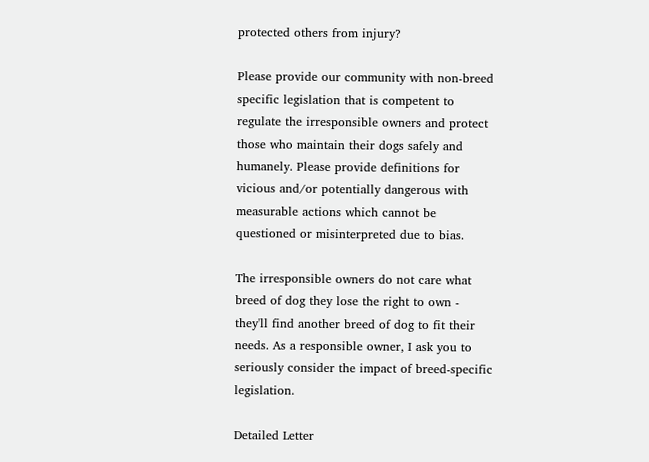protected others from injury?

Please provide our community with non-breed specific legislation that is competent to regulate the irresponsible owners and protect those who maintain their dogs safely and humanely. Please provide definitions for vicious and/or potentially dangerous with measurable actions which cannot be questioned or misinterpreted due to bias.

The irresponsible owners do not care what breed of dog they lose the right to own - they'll find another breed of dog to fit their needs. As a responsible owner, I ask you to seriously consider the impact of breed-specific legislation.

Detailed Letter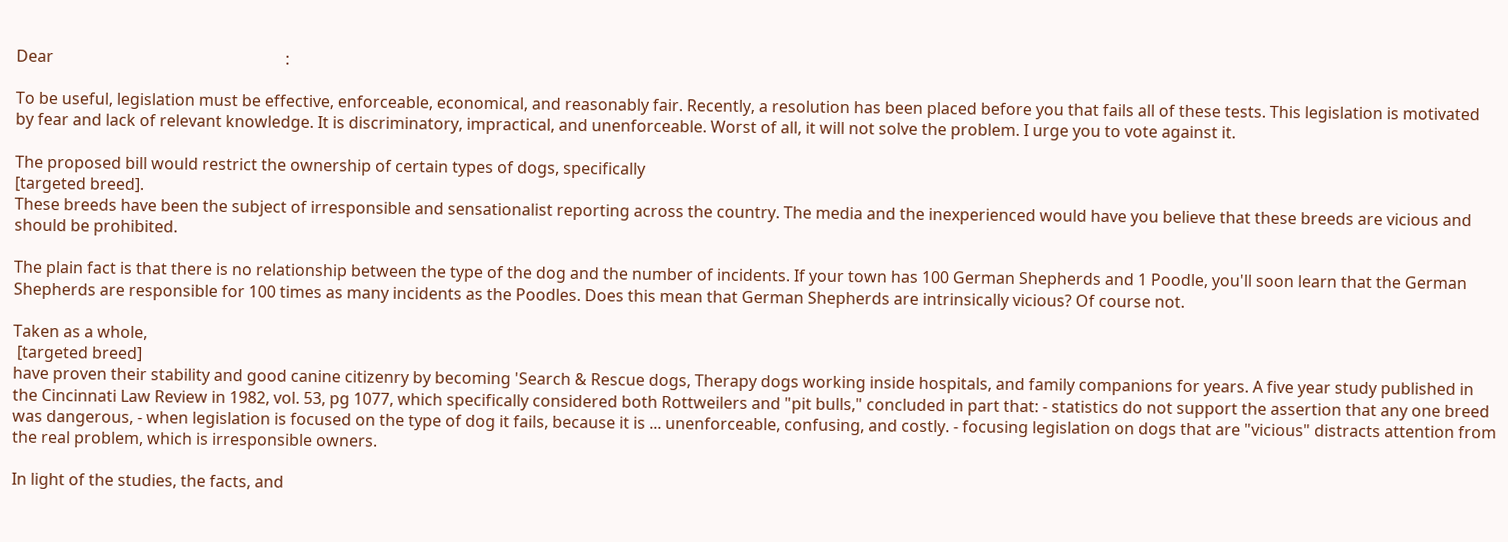Dear                                                          :

To be useful, legislation must be effective, enforceable, economical, and reasonably fair. Recently, a resolution has been placed before you that fails all of these tests. This legislation is motivated by fear and lack of relevant knowledge. It is discriminatory, impractical, and unenforceable. Worst of all, it will not solve the problem. I urge you to vote against it.

The proposed bill would restrict the ownership of certain types of dogs, specifically
[targeted breed].
These breeds have been the subject of irresponsible and sensationalist reporting across the country. The media and the inexperienced would have you believe that these breeds are vicious and should be prohibited.

The plain fact is that there is no relationship between the type of the dog and the number of incidents. If your town has 100 German Shepherds and 1 Poodle, you'll soon learn that the German Shepherds are responsible for 100 times as many incidents as the Poodles. Does this mean that German Shepherds are intrinsically vicious? Of course not.

Taken as a whole,
 [targeted breed]
have proven their stability and good canine citizenry by becoming 'Search & Rescue dogs, Therapy dogs working inside hospitals, and family companions for years. A five year study published in the Cincinnati Law Review in 1982, vol. 53, pg 1077, which specifically considered both Rottweilers and "pit bulls," concluded in part that: - statistics do not support the assertion that any one breed was dangerous, - when legislation is focused on the type of dog it fails, because it is ... unenforceable, confusing, and costly. - focusing legislation on dogs that are "vicious" distracts attention from the real problem, which is irresponsible owners.

In light of the studies, the facts, and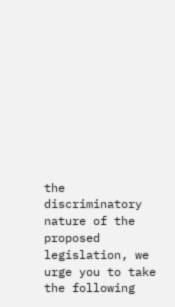the discriminatory nature of the proposed legislation, we urge you to take the following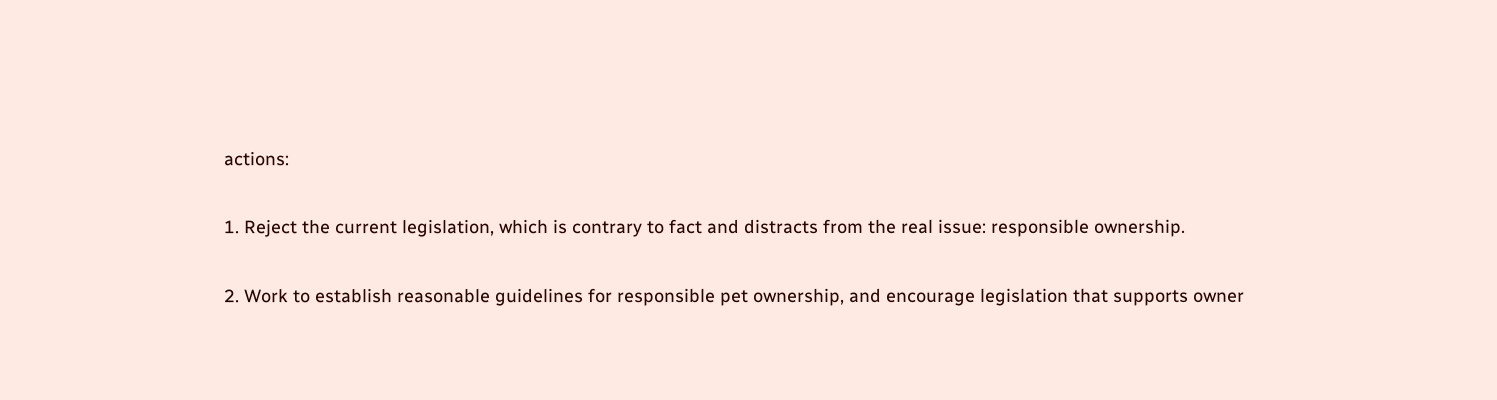actions:

1. Reject the current legislation, which is contrary to fact and distracts from the real issue: responsible ownership.

2. Work to establish reasonable guidelines for responsible pet ownership, and encourage legislation that supports owner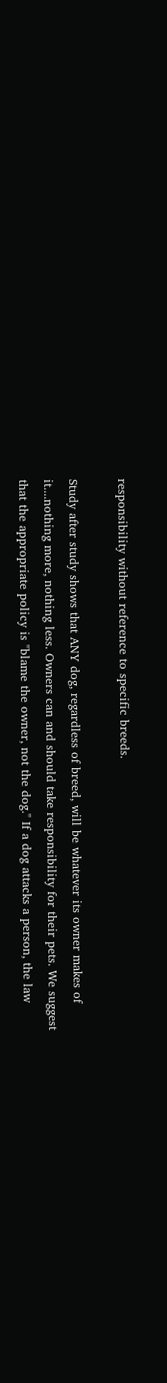responsibility without reference to specific breeds.

Study after study shows that ANY dog, regardless of breed, will be whatever its owner makes of it....nothing more, nothing less. Owners can and should take responsibility for their pets. We suggest that the appropriate policy is "blame the owner, not the dog." If a dog attacks a person, the law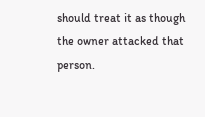should treat it as though the owner attacked that person.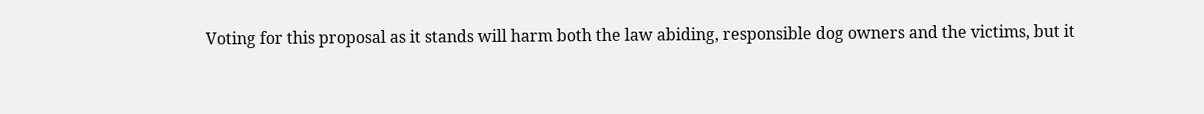Voting for this proposal as it stands will harm both the law abiding, responsible dog owners and the victims, but it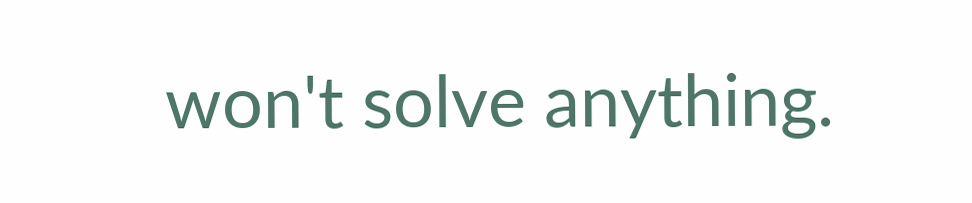won't solve anything.